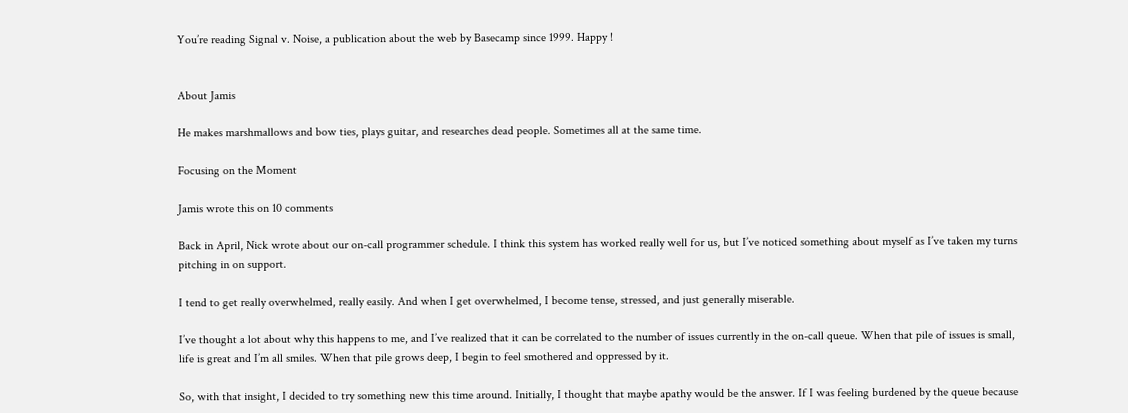You’re reading Signal v. Noise, a publication about the web by Basecamp since 1999. Happy !


About Jamis

He makes marshmallows and bow ties, plays guitar, and researches dead people. Sometimes all at the same time.

Focusing on the Moment

Jamis wrote this on 10 comments

Back in April, Nick wrote about our on-call programmer schedule. I think this system has worked really well for us, but I’ve noticed something about myself as I’ve taken my turns pitching in on support.

I tend to get really overwhelmed, really easily. And when I get overwhelmed, I become tense, stressed, and just generally miserable.

I’ve thought a lot about why this happens to me, and I’ve realized that it can be correlated to the number of issues currently in the on-call queue. When that pile of issues is small, life is great and I’m all smiles. When that pile grows deep, I begin to feel smothered and oppressed by it.

So, with that insight, I decided to try something new this time around. Initially, I thought that maybe apathy would be the answer. If I was feeling burdened by the queue because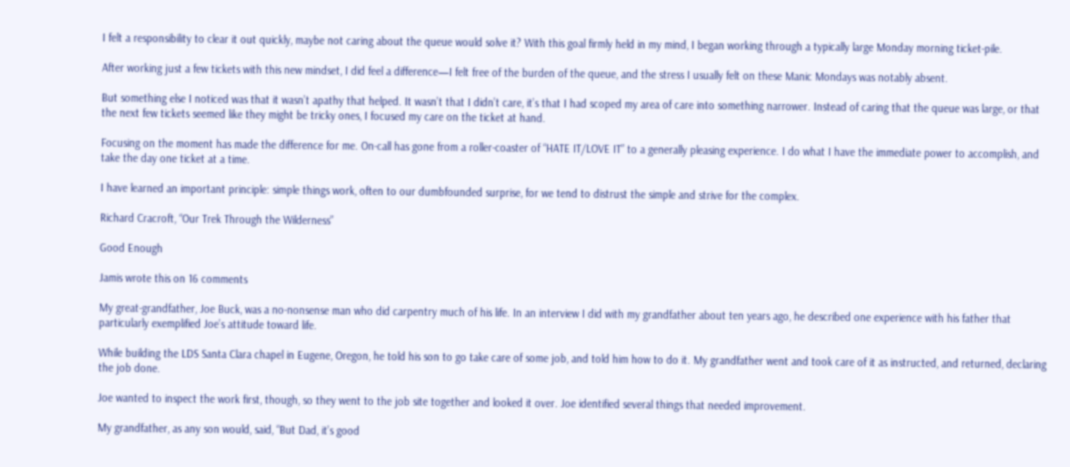I felt a responsibility to clear it out quickly, maybe not caring about the queue would solve it? With this goal firmly held in my mind, I began working through a typically large Monday morning ticket-pile.

After working just a few tickets with this new mindset, I did feel a difference—I felt free of the burden of the queue, and the stress I usually felt on these Manic Mondays was notably absent.

But something else I noticed was that it wasn’t apathy that helped. It wasn’t that I didn’t care, it’s that I had scoped my area of care into something narrower. Instead of caring that the queue was large, or that the next few tickets seemed like they might be tricky ones, I focused my care on the ticket at hand.

Focusing on the moment has made the difference for me. On-call has gone from a roller-coaster of “HATE IT/LOVE IT” to a generally pleasing experience. I do what I have the immediate power to accomplish, and take the day one ticket at a time.

I have learned an important principle: simple things work, often to our dumbfounded surprise, for we tend to distrust the simple and strive for the complex.

Richard Cracroft, “Our Trek Through the Wilderness”

Good Enough

Jamis wrote this on 16 comments

My great-grandfather, Joe Buck, was a no-nonsense man who did carpentry much of his life. In an interview I did with my grandfather about ten years ago, he described one experience with his father that particularly exemplified Joe’s attitude toward life.

While building the LDS Santa Clara chapel in Eugene, Oregon, he told his son to go take care of some job, and told him how to do it. My grandfather went and took care of it as instructed, and returned, declaring the job done.

Joe wanted to inspect the work first, though, so they went to the job site together and looked it over. Joe identified several things that needed improvement.

My grandfather, as any son would, said, “But Dad, it’s good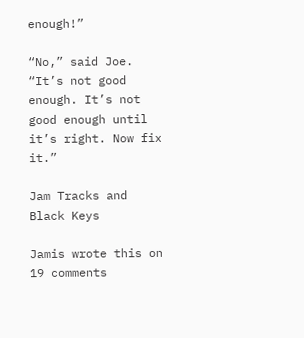enough!”

“No,” said Joe. “It’s not good enough. It’s not good enough until it’s right. Now fix it.”

Jam Tracks and Black Keys

Jamis wrote this on 19 comments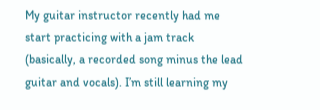My guitar instructor recently had me start practicing with a jam track (basically, a recorded song minus the lead guitar and vocals). I’m still learning my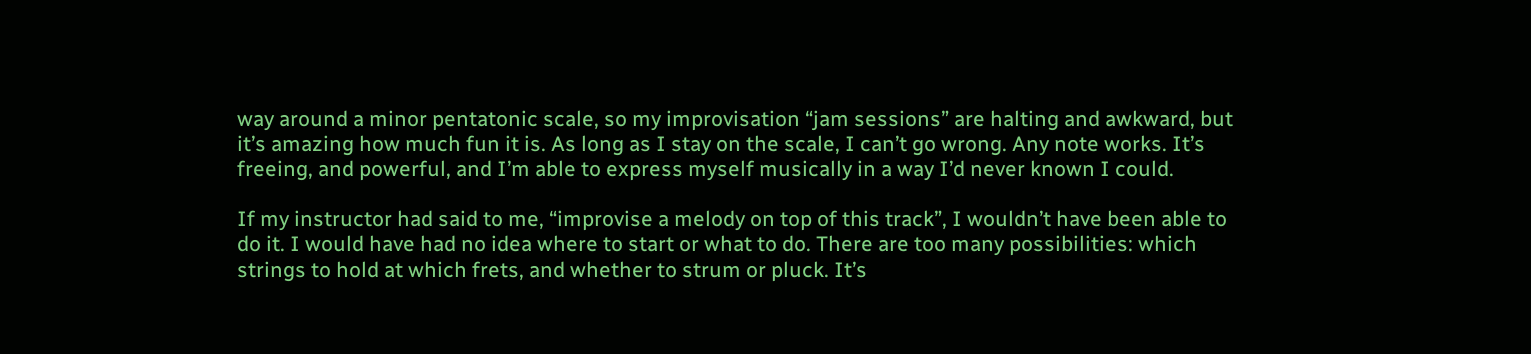way around a minor pentatonic scale, so my improvisation “jam sessions” are halting and awkward, but it’s amazing how much fun it is. As long as I stay on the scale, I can’t go wrong. Any note works. It’s freeing, and powerful, and I’m able to express myself musically in a way I’d never known I could.

If my instructor had said to me, “improvise a melody on top of this track”, I wouldn’t have been able to do it. I would have had no idea where to start or what to do. There are too many possibilities: which strings to hold at which frets, and whether to strum or pluck. It’s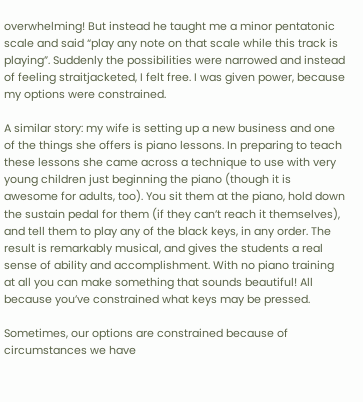overwhelming! But instead he taught me a minor pentatonic scale and said “play any note on that scale while this track is playing”. Suddenly the possibilities were narrowed and instead of feeling straitjacketed, I felt free. I was given power, because my options were constrained.

A similar story: my wife is setting up a new business and one of the things she offers is piano lessons. In preparing to teach these lessons she came across a technique to use with very young children just beginning the piano (though it is awesome for adults, too). You sit them at the piano, hold down the sustain pedal for them (if they can’t reach it themselves), and tell them to play any of the black keys, in any order. The result is remarkably musical, and gives the students a real sense of ability and accomplishment. With no piano training at all you can make something that sounds beautiful! All because you’ve constrained what keys may be pressed.

Sometimes, our options are constrained because of circumstances we have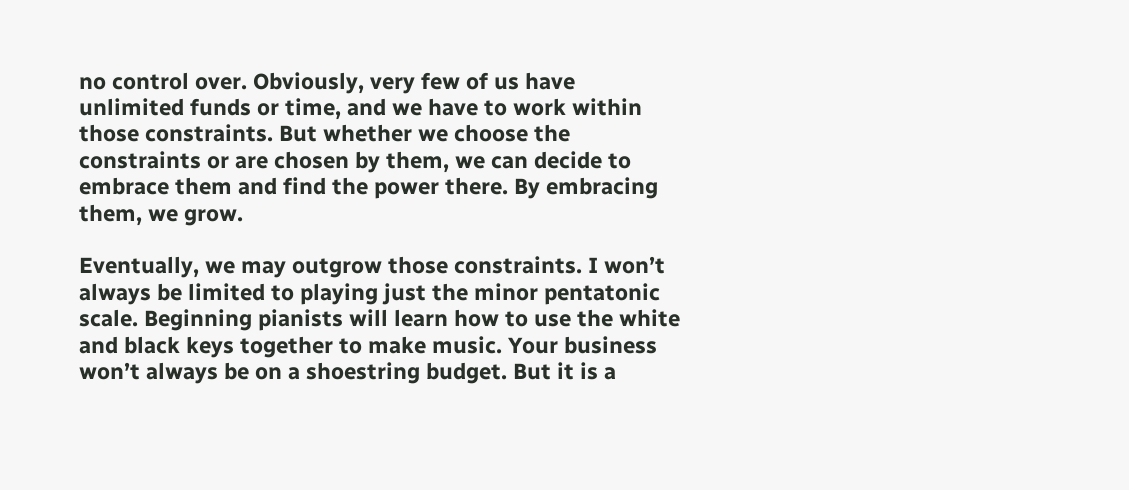no control over. Obviously, very few of us have unlimited funds or time, and we have to work within those constraints. But whether we choose the constraints or are chosen by them, we can decide to embrace them and find the power there. By embracing them, we grow.

Eventually, we may outgrow those constraints. I won’t always be limited to playing just the minor pentatonic scale. Beginning pianists will learn how to use the white and black keys together to make music. Your business won’t always be on a shoestring budget. But it is a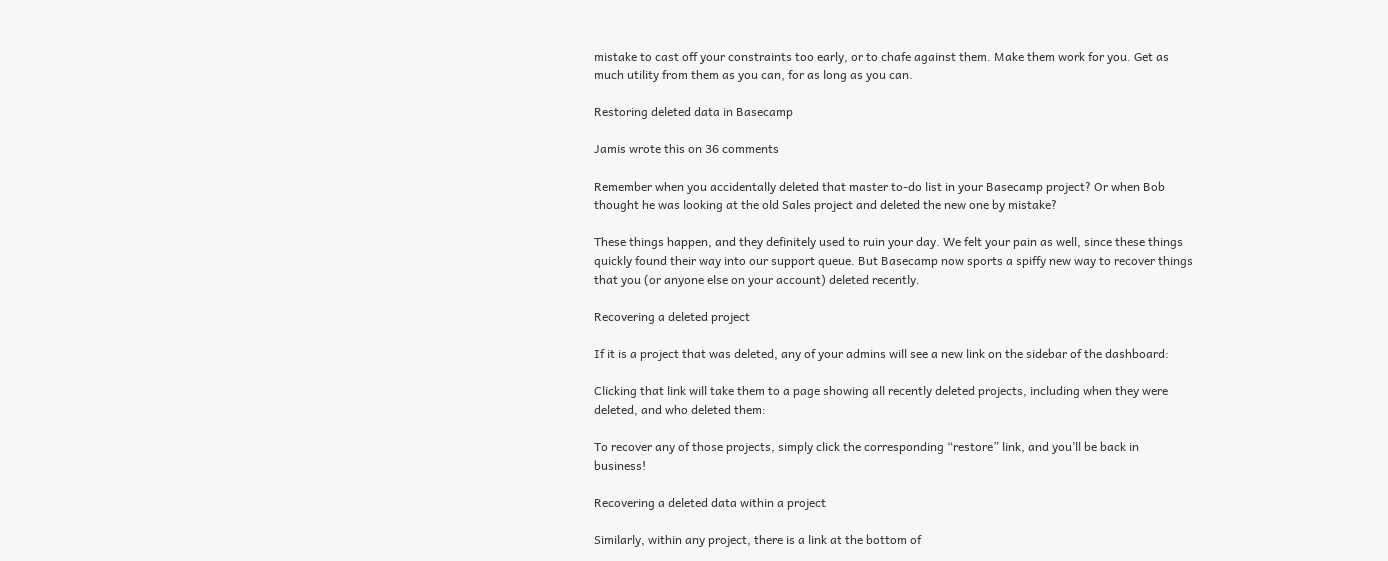mistake to cast off your constraints too early, or to chafe against them. Make them work for you. Get as much utility from them as you can, for as long as you can.

Restoring deleted data in Basecamp

Jamis wrote this on 36 comments

Remember when you accidentally deleted that master to-do list in your Basecamp project? Or when Bob thought he was looking at the old Sales project and deleted the new one by mistake?

These things happen, and they definitely used to ruin your day. We felt your pain as well, since these things quickly found their way into our support queue. But Basecamp now sports a spiffy new way to recover things that you (or anyone else on your account) deleted recently.

Recovering a deleted project

If it is a project that was deleted, any of your admins will see a new link on the sidebar of the dashboard:

Clicking that link will take them to a page showing all recently deleted projects, including when they were deleted, and who deleted them:

To recover any of those projects, simply click the corresponding “restore” link, and you’ll be back in business!

Recovering a deleted data within a project

Similarly, within any project, there is a link at the bottom of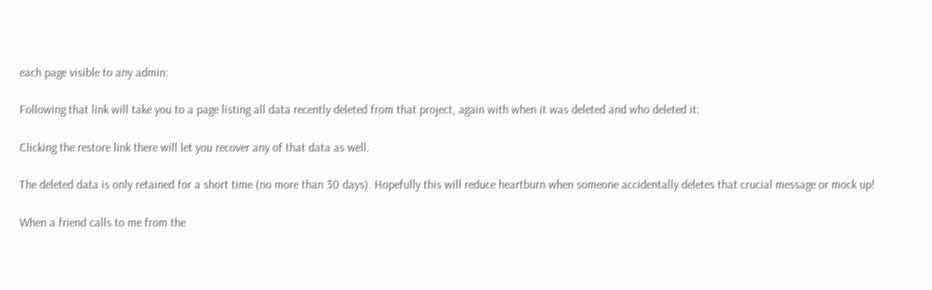each page visible to any admin:

Following that link will take you to a page listing all data recently deleted from that project, again with when it was deleted and who deleted it:

Clicking the restore link there will let you recover any of that data as well.

The deleted data is only retained for a short time (no more than 30 days). Hopefully this will reduce heartburn when someone accidentally deletes that crucial message or mock up!

When a friend calls to me from the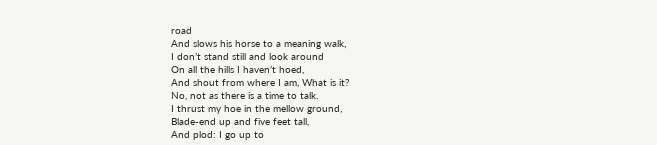road
And slows his horse to a meaning walk,
I don’t stand still and look around
On all the hills I haven’t hoed,
And shout from where I am, What is it?
No, not as there is a time to talk.
I thrust my hoe in the mellow ground,
Blade-end up and five feet tall,
And plod: I go up to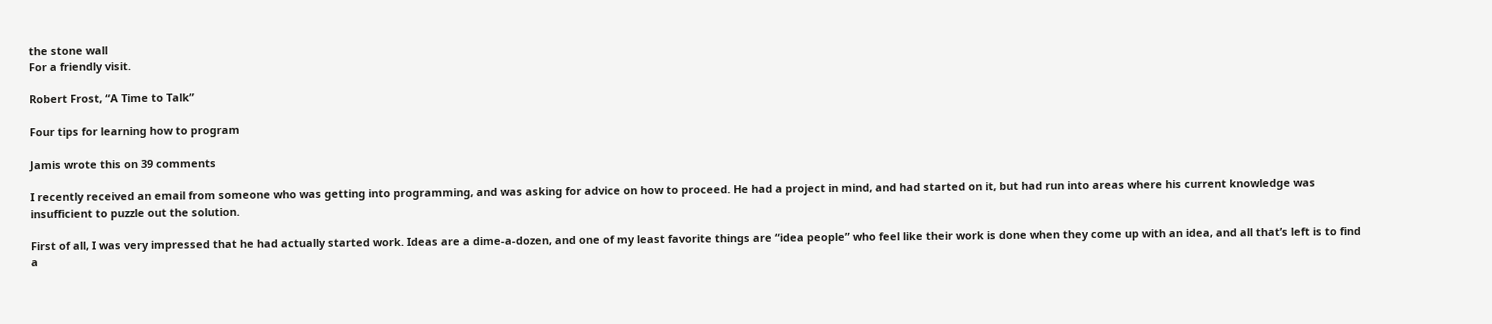the stone wall
For a friendly visit.

Robert Frost, “A Time to Talk”

Four tips for learning how to program

Jamis wrote this on 39 comments

I recently received an email from someone who was getting into programming, and was asking for advice on how to proceed. He had a project in mind, and had started on it, but had run into areas where his current knowledge was insufficient to puzzle out the solution.

First of all, I was very impressed that he had actually started work. Ideas are a dime-a-dozen, and one of my least favorite things are “idea people” who feel like their work is done when they come up with an idea, and all that’s left is to find a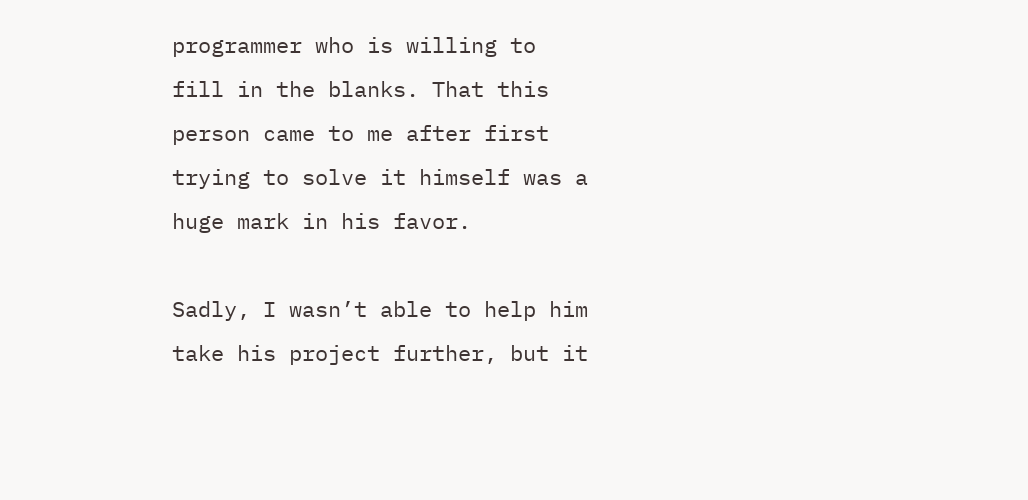programmer who is willing to fill in the blanks. That this person came to me after first trying to solve it himself was a huge mark in his favor.

Sadly, I wasn’t able to help him take his project further, but it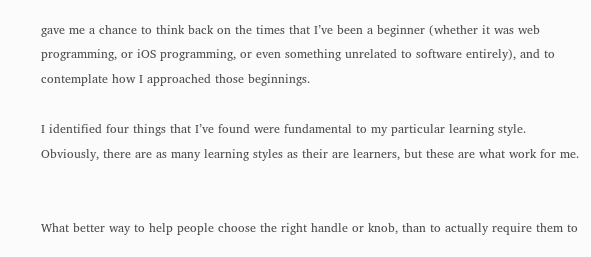gave me a chance to think back on the times that I’ve been a beginner (whether it was web programming, or iOS programming, or even something unrelated to software entirely), and to contemplate how I approached those beginnings.

I identified four things that I’ve found were fundamental to my particular learning style. Obviously, there are as many learning styles as their are learners, but these are what work for me.


What better way to help people choose the right handle or knob, than to actually require them to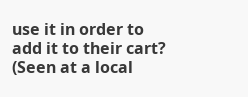use it in order to add it to their cart? (Seen at a local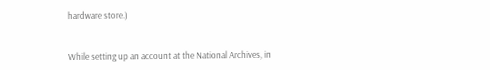hardware store.)


While setting up an account at the National Archives, in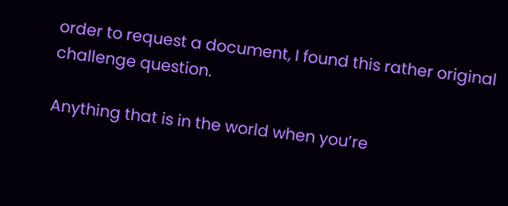order to request a document, I found this rather original challenge question.

Anything that is in the world when you’re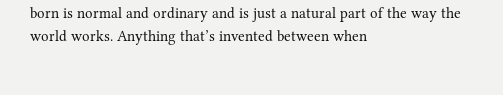born is normal and ordinary and is just a natural part of the way the world works. Anything that’s invented between when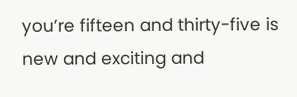you’re fifteen and thirty-five is new and exciting and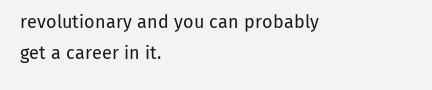revolutionary and you can probably get a career in it.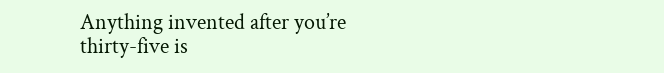Anything invented after you’re thirty-five is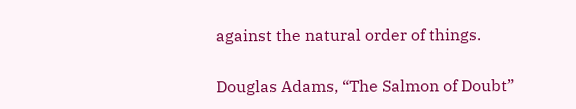against the natural order of things.

Douglas Adams, “The Salmon of Doubt”